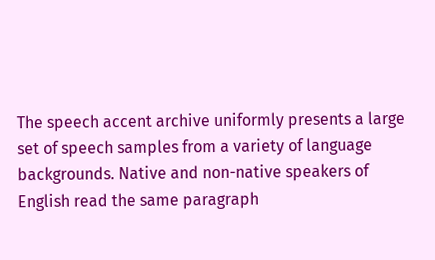The speech accent archive uniformly presents a large set of speech samples from a variety of language backgrounds. Native and non-native speakers of English read the same paragraph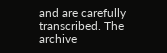and are carefully transcribed. The archive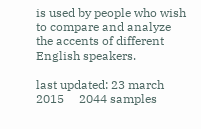is used by people who wish to compare and analyze the accents of different English speakers.

last updated: 23 march 2015     2044 samples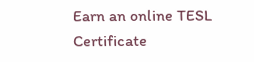Earn an online TESL Certificate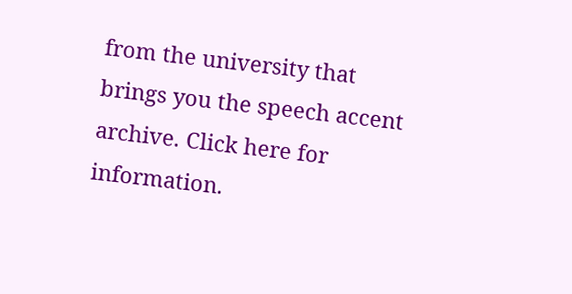from the university that brings you the speech accent archive. Click here for information.